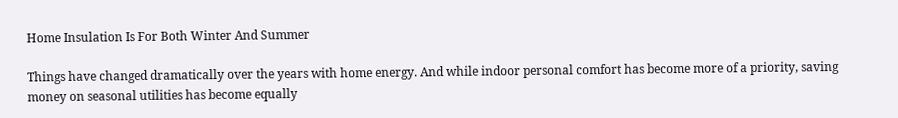Home Insulation Is For Both Winter And Summer

Things have changed dramatically over the years with home energy. And while indoor personal comfort has become more of a priority, saving money on seasonal utilities has become equally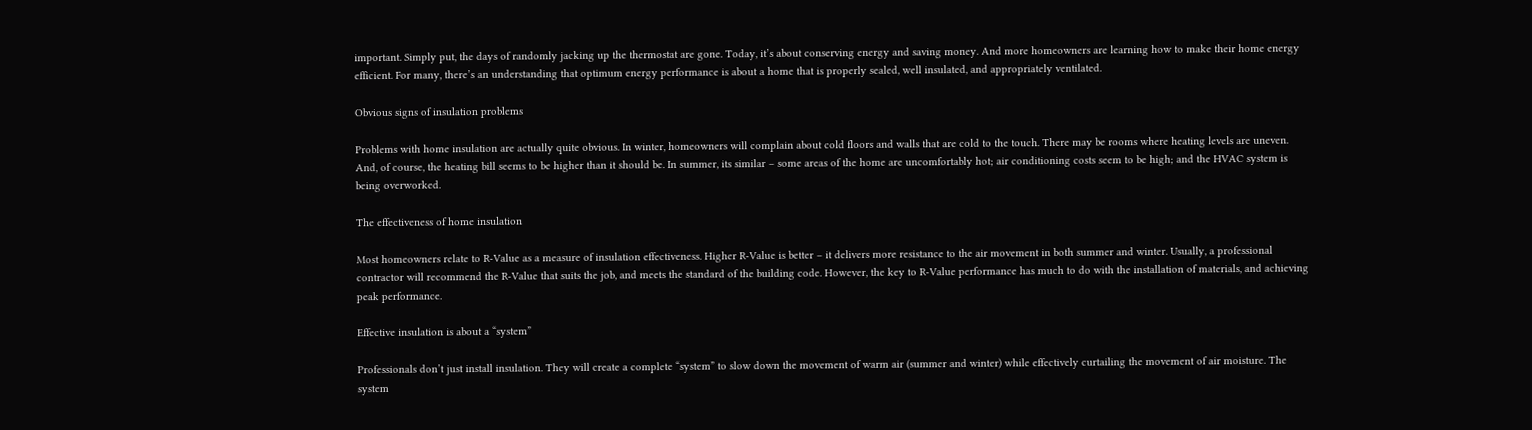important. Simply put, the days of randomly jacking up the thermostat are gone. Today, it’s about conserving energy and saving money. And more homeowners are learning how to make their home energy efficient. For many, there’s an understanding that optimum energy performance is about a home that is properly sealed, well insulated, and appropriately ventilated.

Obvious signs of insulation problems

Problems with home insulation are actually quite obvious. In winter, homeowners will complain about cold floors and walls that are cold to the touch. There may be rooms where heating levels are uneven. And, of course, the heating bill seems to be higher than it should be. In summer, its similar – some areas of the home are uncomfortably hot; air conditioning costs seem to be high; and the HVAC system is being overworked.

The effectiveness of home insulation

Most homeowners relate to R-Value as a measure of insulation effectiveness. Higher R-Value is better – it delivers more resistance to the air movement in both summer and winter. Usually, a professional contractor will recommend the R-Value that suits the job, and meets the standard of the building code. However, the key to R-Value performance has much to do with the installation of materials, and achieving peak performance.

Effective insulation is about a “system”

Professionals don’t just install insulation. They will create a complete “system” to slow down the movement of warm air (summer and winter) while effectively curtailing the movement of air moisture. The system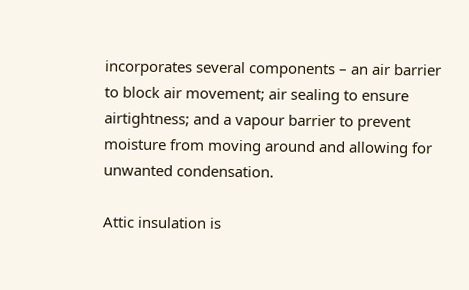incorporates several components – an air barrier to block air movement; air sealing to ensure airtightness; and a vapour barrier to prevent moisture from moving around and allowing for unwanted condensation.

Attic insulation is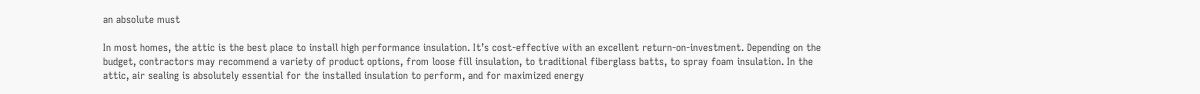an absolute must

In most homes, the attic is the best place to install high performance insulation. It’s cost-effective with an excellent return-on-investment. Depending on the budget, contractors may recommend a variety of product options, from loose fill insulation, to traditional fiberglass batts, to spray foam insulation. In the attic, air sealing is absolutely essential for the installed insulation to perform, and for maximized energy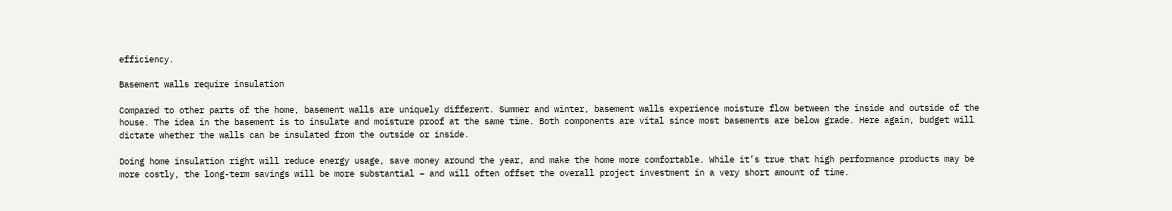efficiency.

Basement walls require insulation

Compared to other parts of the home, basement walls are uniquely different. Summer and winter, basement walls experience moisture flow between the inside and outside of the house. The idea in the basement is to insulate and moisture proof at the same time. Both components are vital since most basements are below grade. Here again, budget will dictate whether the walls can be insulated from the outside or inside.

Doing home insulation right will reduce energy usage, save money around the year, and make the home more comfortable. While it’s true that high performance products may be more costly, the long-term savings will be more substantial – and will often offset the overall project investment in a very short amount of time.